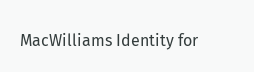MacWilliams Identity for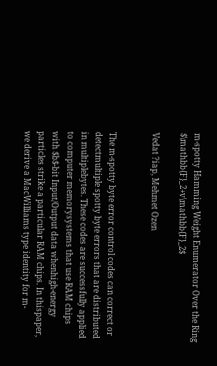m-spotty Hamming Weight Enumerator Over the Ring $\mathbb{F}_2+v\mathbb{F}_2$

Vedat ?iap, Mehmet Ozen


The m-spotty byte error control codes can correct or detectmultiple spotty byte errors that are distributed in multiplebytes. These codes are successfully applied to computer memorysystems that use RAM chips with $b$-bit Input/Output data whenhigh-energy particles strike a particular RAM chips. In thispaper, we derive a MacWilliams type identity for m-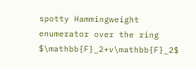spotty Hammingweight enumerator over the ring $\mathbb{F}_2+v\mathbb{F}_2$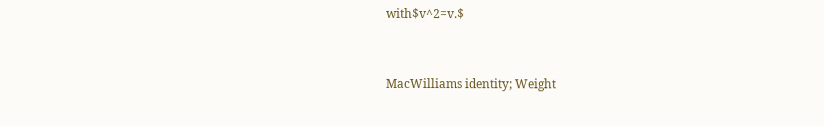with$v^2=v.$


MacWilliams identity; Weight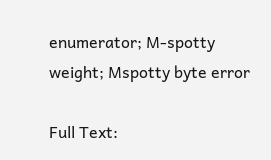enumerator; M-spotty weight; Mspotty byte error

Full Text: